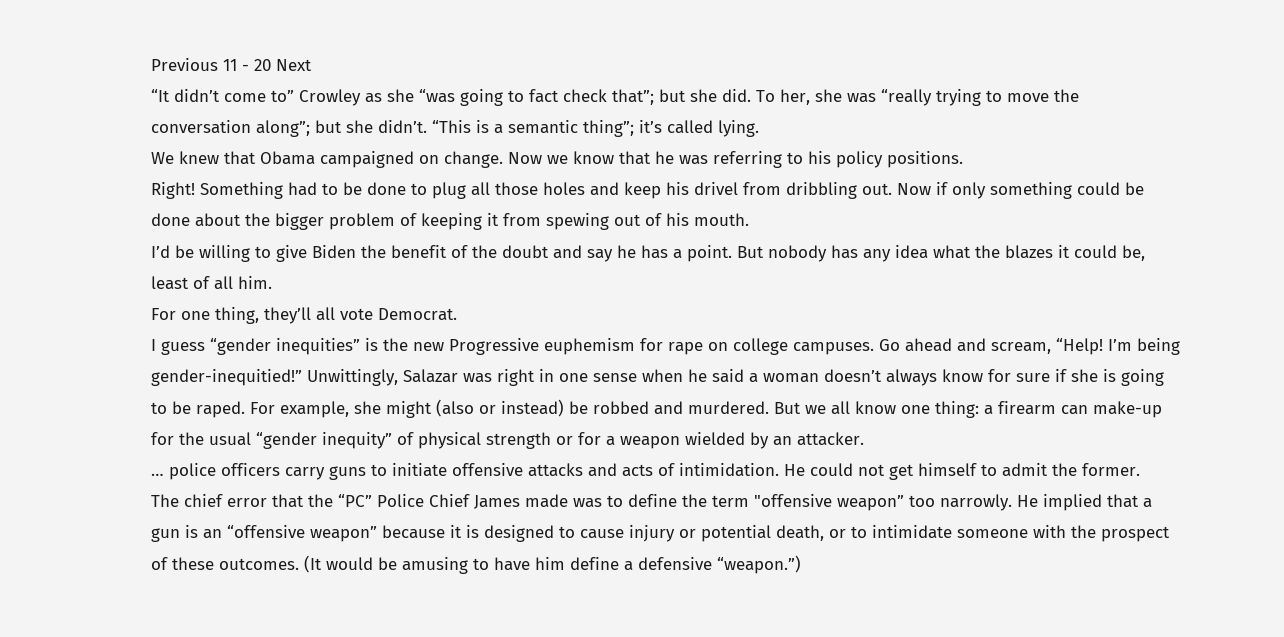Previous 11 - 20 Next
“It didn’t come to” Crowley as she “was going to fact check that”; but she did. To her, she was “really trying to move the conversation along”; but she didn’t. “This is a semantic thing”; it’s called lying.
We knew that Obama campaigned on change. Now we know that he was referring to his policy positions.
Right! Something had to be done to plug all those holes and keep his drivel from dribbling out. Now if only something could be done about the bigger problem of keeping it from spewing out of his mouth.
I’d be willing to give Biden the benefit of the doubt and say he has a point. But nobody has any idea what the blazes it could be, least of all him.
For one thing, they’ll all vote Democrat.
I guess “gender inequities” is the new Progressive euphemism for rape on college campuses. Go ahead and scream, “Help! I’m being gender-inequitied!” Unwittingly, Salazar was right in one sense when he said a woman doesn’t always know for sure if she is going to be raped. For example, she might (also or instead) be robbed and murdered. But we all know one thing: a firearm can make-up for the usual “gender inequity” of physical strength or for a weapon wielded by an attacker.
… police officers carry guns to initiate offensive attacks and acts of intimidation. He could not get himself to admit the former.
The chief error that the “PC” Police Chief James made was to define the term "offensive weapon” too narrowly. He implied that a gun is an “offensive weapon” because it is designed to cause injury or potential death, or to intimidate someone with the prospect of these outcomes. (It would be amusing to have him define a defensive “weapon.”)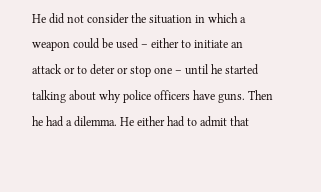He did not consider the situation in which a weapon could be used – either to initiate an attack or to deter or stop one – until he started talking about why police officers have guns. Then he had a dilemma. He either had to admit that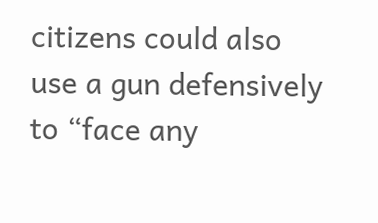citizens could also use a gun defensively to “face any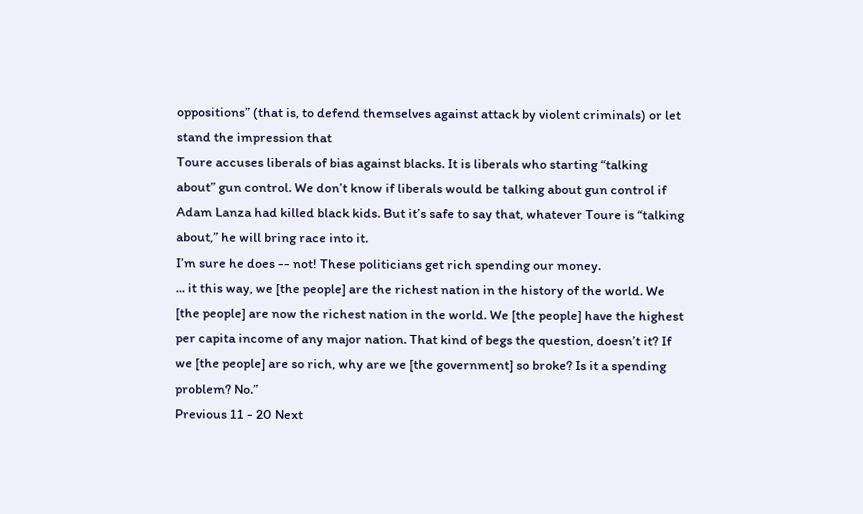oppositions” (that is, to defend themselves against attack by violent criminals) or let stand the impression that
Toure accuses liberals of bias against blacks. It is liberals who starting “talking about” gun control. We don’t know if liberals would be talking about gun control if Adam Lanza had killed black kids. But it’s safe to say that, whatever Toure is “talking about,” he will bring race into it.
I’m sure he does -- not! These politicians get rich spending our money.
... it this way, we [the people] are the richest nation in the history of the world. We [the people] are now the richest nation in the world. We [the people] have the highest per capita income of any major nation. That kind of begs the question, doesn’t it? If we [the people] are so rich, why are we [the government] so broke? Is it a spending problem? No.”
Previous 11 - 20 Next